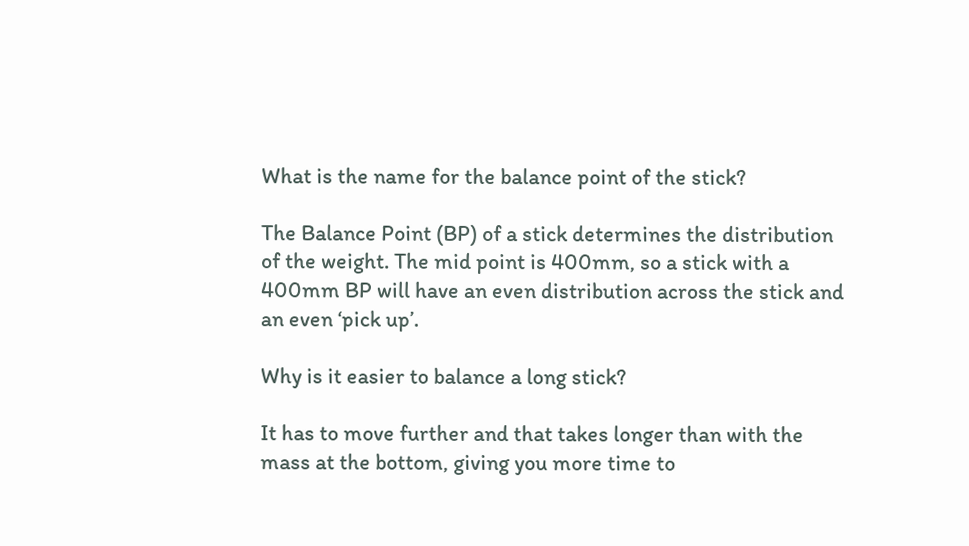What is the name for the balance point of the stick?

The Balance Point (BP) of a stick determines the distribution of the weight. The mid point is 400mm, so a stick with a 400mm BP will have an even distribution across the stick and an even ‘pick up’.

Why is it easier to balance a long stick?

It has to move further and that takes longer than with the mass at the bottom, giving you more time to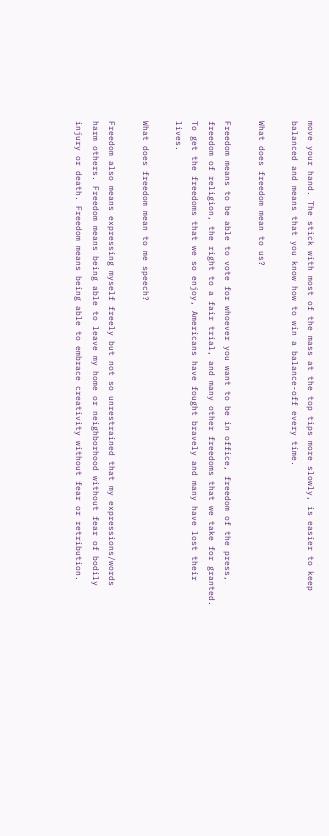move your hand. The stick with most of the mass at the top tips more slowly, is easier to keep balanced and means that you know how to win a balance-off every time.

What does freedom mean to us?

Freedom means to be able to vote for whoever you want to be in office, freedom of the press, freedom of religion, the right to a fair trial, and many other freedoms that we take for granted. To get the freedoms that we so enjoy, Americans have fought bravely and many have lost their lives.

What does freedom mean to me speech?

Freedom also means expressing myself freely but not so unrestrained that my expressions/words harm others. Freedom means being able to leave my home or neighborhood without fear of bodily injury or death. Freedom means being able to embrace creativity without fear or retribution.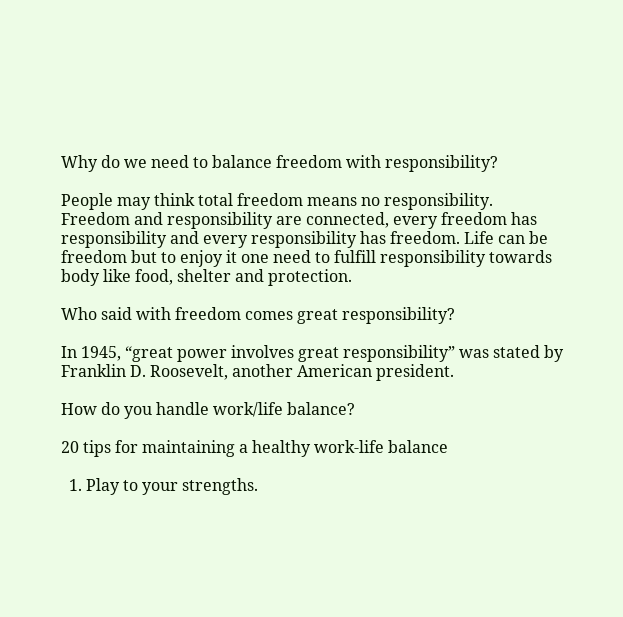Why do we need to balance freedom with responsibility?

People may think total freedom means no responsibility. Freedom and responsibility are connected, every freedom has responsibility and every responsibility has freedom. Life can be freedom but to enjoy it one need to fulfill responsibility towards body like food, shelter and protection.

Who said with freedom comes great responsibility?

In 1945, “great power involves great responsibility” was stated by Franklin D. Roosevelt, another American president.

How do you handle work/life balance?

20 tips for maintaining a healthy work-life balance

  1. Play to your strengths.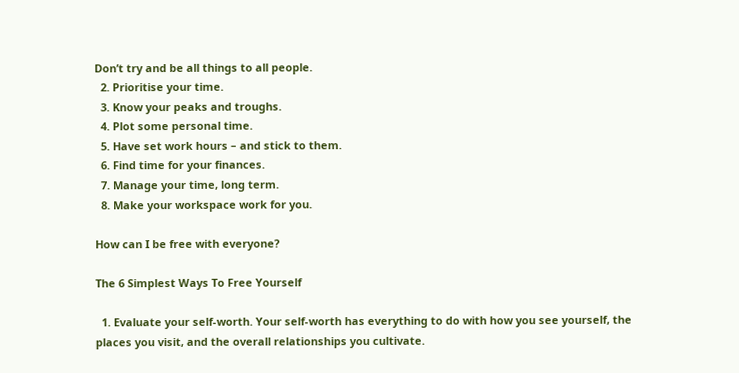Don’t try and be all things to all people.
  2. Prioritise your time.
  3. Know your peaks and troughs.
  4. Plot some personal time.
  5. Have set work hours – and stick to them.
  6. Find time for your finances.
  7. Manage your time, long term.
  8. Make your workspace work for you.

How can I be free with everyone?

The 6 Simplest Ways To Free Yourself

  1. Evaluate your self-worth. Your self-worth has everything to do with how you see yourself, the places you visit, and the overall relationships you cultivate.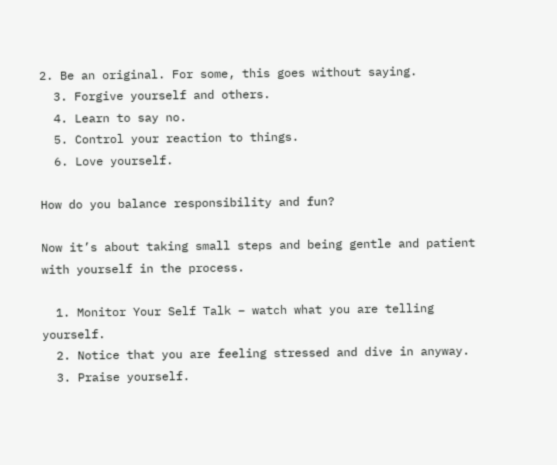2. Be an original. For some, this goes without saying.
  3. Forgive yourself and others.
  4. Learn to say no.
  5. Control your reaction to things.
  6. Love yourself.

How do you balance responsibility and fun?

Now it’s about taking small steps and being gentle and patient with yourself in the process.

  1. Monitor Your Self Talk – watch what you are telling yourself.
  2. Notice that you are feeling stressed and dive in anyway.
  3. Praise yourself.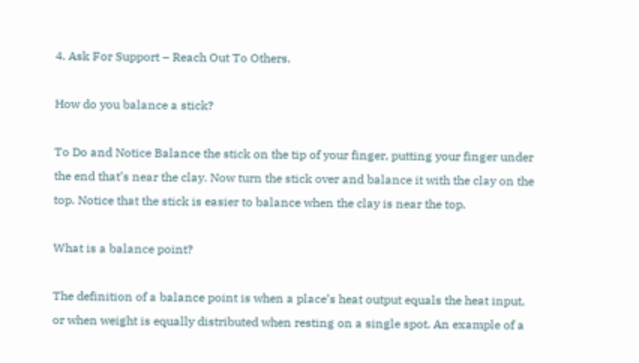4. Ask For Support – Reach Out To Others.

How do you balance a stick?

To Do and Notice Balance the stick on the tip of your finger, putting your finger under the end that’s near the clay. Now turn the stick over and balance it with the clay on the top. Notice that the stick is easier to balance when the clay is near the top.

What is a balance point?

The definition of a balance point is when a place’s heat output equals the heat input, or when weight is equally distributed when resting on a single spot. An example of a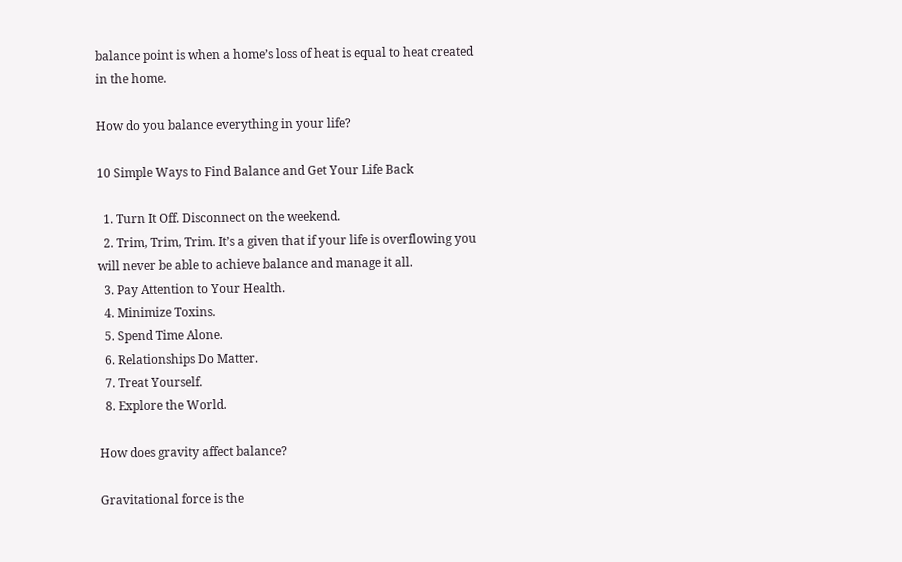balance point is when a home’s loss of heat is equal to heat created in the home.

How do you balance everything in your life?

10 Simple Ways to Find Balance and Get Your Life Back

  1. Turn It Off. Disconnect on the weekend.
  2. Trim, Trim, Trim. It’s a given that if your life is overflowing you will never be able to achieve balance and manage it all.
  3. Pay Attention to Your Health.
  4. Minimize Toxins.
  5. Spend Time Alone.
  6. Relationships Do Matter.
  7. Treat Yourself.
  8. Explore the World.

How does gravity affect balance?

Gravitational force is the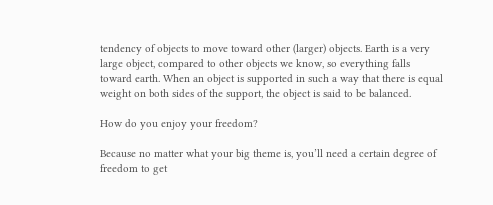tendency of objects to move toward other (larger) objects. Earth is a very large object, compared to other objects we know, so everything falls toward earth. When an object is supported in such a way that there is equal weight on both sides of the support, the object is said to be balanced.

How do you enjoy your freedom?

Because no matter what your big theme is, you’ll need a certain degree of freedom to get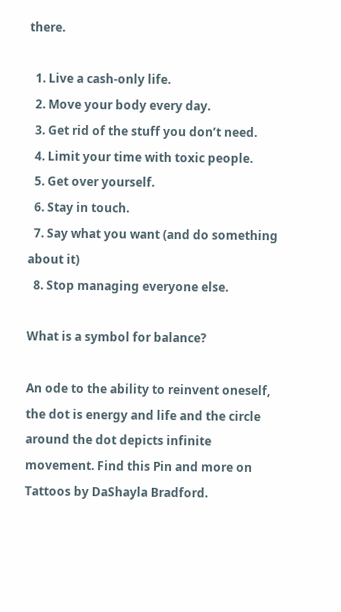there.

  1. Live a cash-only life.
  2. Move your body every day.
  3. Get rid of the stuff you don’t need.
  4. Limit your time with toxic people.
  5. Get over yourself.
  6. Stay in touch.
  7. Say what you want (and do something about it)
  8. Stop managing everyone else.

What is a symbol for balance?

An ode to the ability to reinvent oneself, the dot is energy and life and the circle around the dot depicts infinite movement. Find this Pin and more on Tattoos by DaShayla Bradford.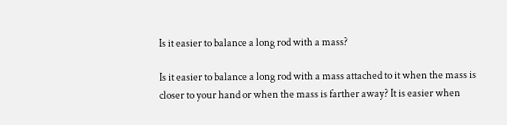Is it easier to balance a long rod with a mass?

Is it easier to balance a long rod with a mass attached to it when the mass is closer to your hand or when the mass is farther away? It is easier when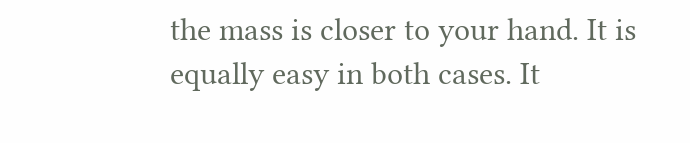the mass is closer to your hand. It is equally easy in both cases. It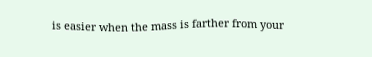is easier when the mass is farther from your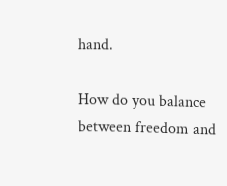hand.

How do you balance between freedom and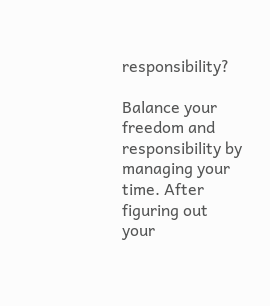responsibility?

Balance your freedom and responsibility by managing your time. After figuring out your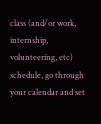class (and/or work, internship, volunteering, etc) schedule, go through your calendar and set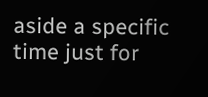aside a specific time just for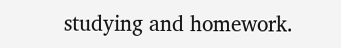studying and homework.